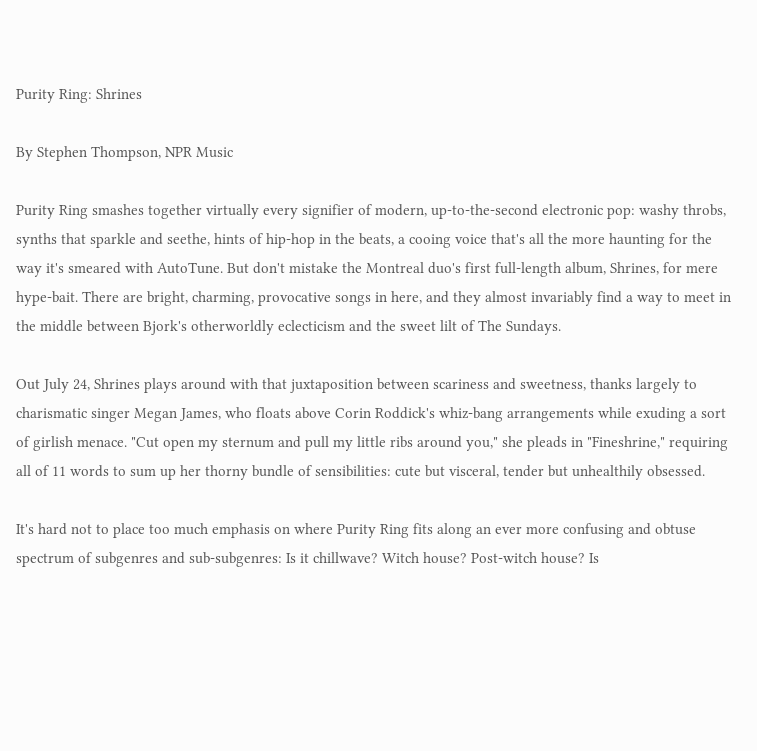Purity Ring: Shrines

By Stephen Thompson, NPR Music

Purity Ring smashes together virtually every signifier of modern, up-to-the-second electronic pop: washy throbs, synths that sparkle and seethe, hints of hip-hop in the beats, a cooing voice that's all the more haunting for the way it's smeared with AutoTune. But don't mistake the Montreal duo's first full-length album, Shrines, for mere hype-bait. There are bright, charming, provocative songs in here, and they almost invariably find a way to meet in the middle between Bjork's otherworldly eclecticism and the sweet lilt of The Sundays.

Out July 24, Shrines plays around with that juxtaposition between scariness and sweetness, thanks largely to charismatic singer Megan James, who floats above Corin Roddick's whiz-bang arrangements while exuding a sort of girlish menace. "Cut open my sternum and pull my little ribs around you," she pleads in "Fineshrine," requiring all of 11 words to sum up her thorny bundle of sensibilities: cute but visceral, tender but unhealthily obsessed.

It's hard not to place too much emphasis on where Purity Ring fits along an ever more confusing and obtuse spectrum of subgenres and sub-subgenres: Is it chillwave? Witch house? Post-witch house? Is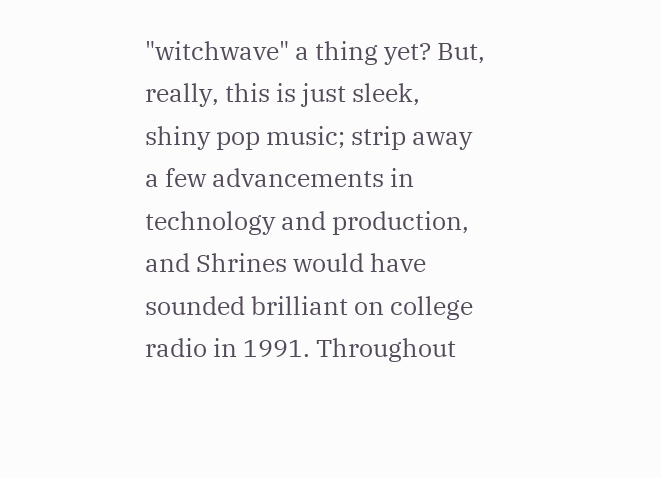"witchwave" a thing yet? But, really, this is just sleek, shiny pop music; strip away a few advancements in technology and production, and Shrines would have sounded brilliant on college radio in 1991. Throughout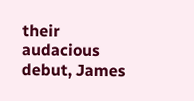their audacious debut, James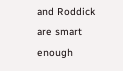and Roddick are smart enough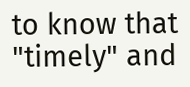to know that "timely" and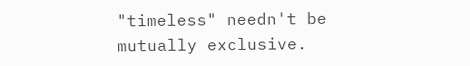"timeless" needn't be mutually exclusive.